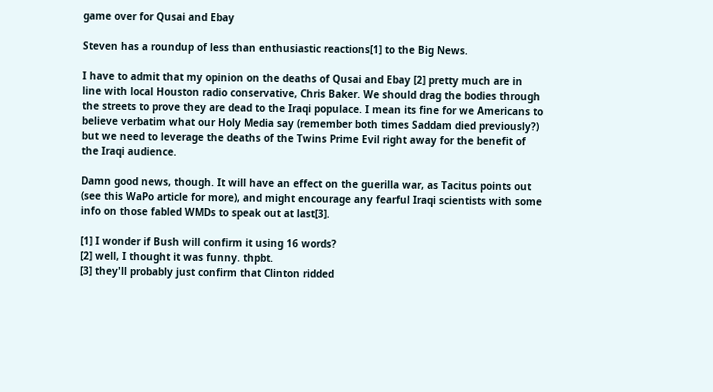game over for Qusai and Ebay

Steven has a roundup of less than enthusiastic reactions[1] to the Big News.

I have to admit that my opinion on the deaths of Qusai and Ebay [2] pretty much are in line with local Houston radio conservative, Chris Baker. We should drag the bodies through the streets to prove they are dead to the Iraqi populace. I mean its fine for we Americans to believe verbatim what our Holy Media say (remember both times Saddam died previously?) but we need to leverage the deaths of the Twins Prime Evil right away for the benefit of the Iraqi audience.

Damn good news, though. It will have an effect on the guerilla war, as Tacitus points out (see this WaPo article for more), and might encourage any fearful Iraqi scientists with some info on those fabled WMDs to speak out at last[3].

[1] I wonder if Bush will confirm it using 16 words?
[2] well, I thought it was funny. thpbt.
[3] they'll probably just confirm that Clinton ridded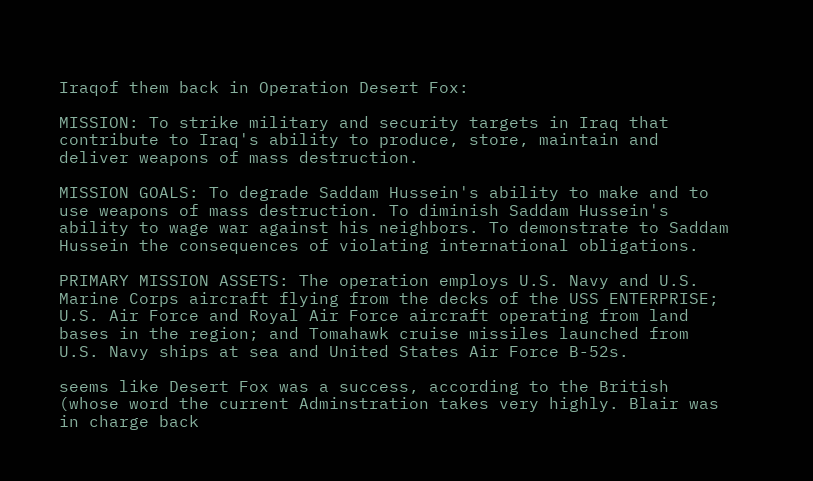Iraqof them back in Operation Desert Fox:

MISSION: To strike military and security targets in Iraq that contribute to Iraq's ability to produce, store, maintain and deliver weapons of mass destruction.

MISSION GOALS: To degrade Saddam Hussein's ability to make and to use weapons of mass destruction. To diminish Saddam Hussein's ability to wage war against his neighbors. To demonstrate to Saddam Hussein the consequences of violating international obligations.

PRIMARY MISSION ASSETS: The operation employs U.S. Navy and U.S. Marine Corps aircraft flying from the decks of the USS ENTERPRISE; U.S. Air Force and Royal Air Force aircraft operating from land bases in the region; and Tomahawk cruise missiles launched from U.S. Navy ships at sea and United States Air Force B-52s.

seems like Desert Fox was a success, according to the British (whose word the current Adminstration takes very highly. Blair was in charge back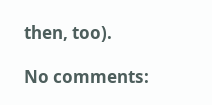then, too).

No comments: